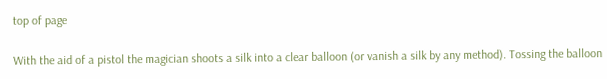top of page

With the aid of a pistol the magician shoots a silk into a clear balloon (or vanish a silk by any method). Tossing the balloon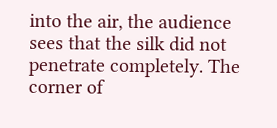into the air, the audience sees that the silk did not penetrate completely. The corner of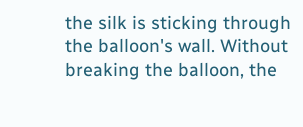the silk is sticking through the balloon's wall. Without breaking the balloon, the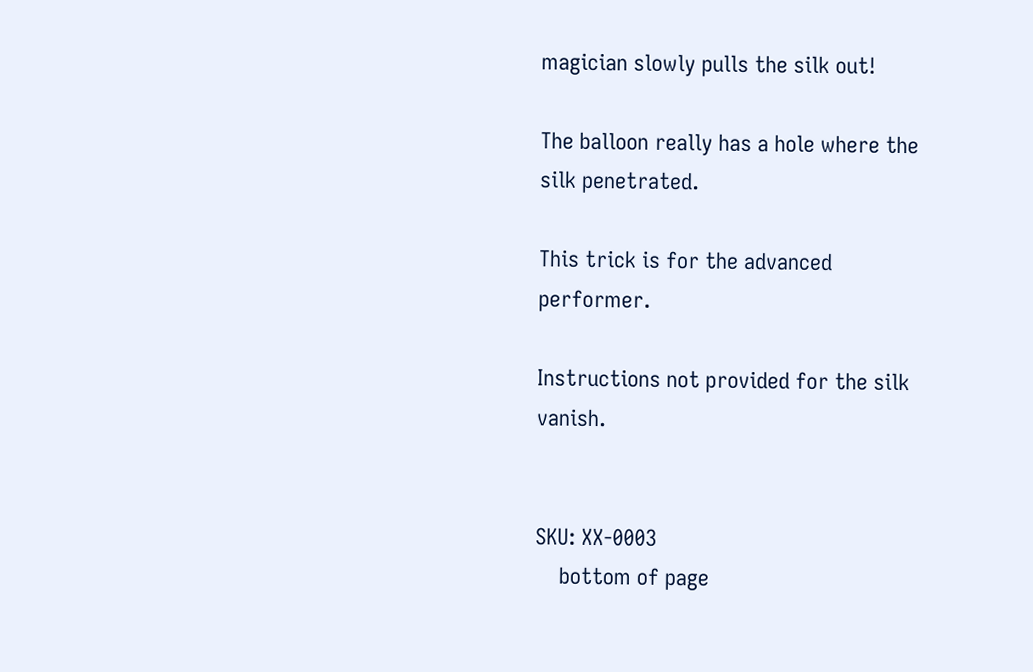magician slowly pulls the silk out!

The balloon really has a hole where the silk penetrated.

This trick is for the advanced performer.

Instructions not provided for the silk vanish.


SKU: XX-0003
    bottom of page